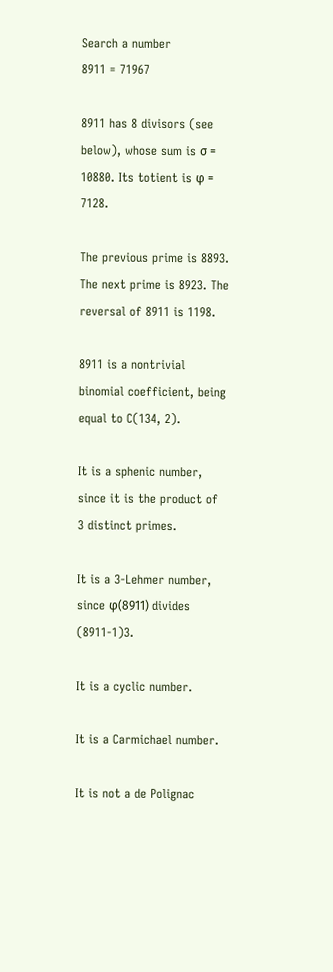Search a number
8911 = 71967

8911 has 8 divisors (see below), whose sum is σ = 10880. Its totient is φ = 7128.

The previous prime is 8893. The next prime is 8923. The reversal of 8911 is 1198.

8911 is a nontrivial binomial coefficient, being equal to C(134, 2).

It is a sphenic number, since it is the product of 3 distinct primes.

It is a 3-Lehmer number, since φ(8911) divides (8911-1)3.

It is a cyclic number.

It is a Carmichael number.

It is not a de Polignac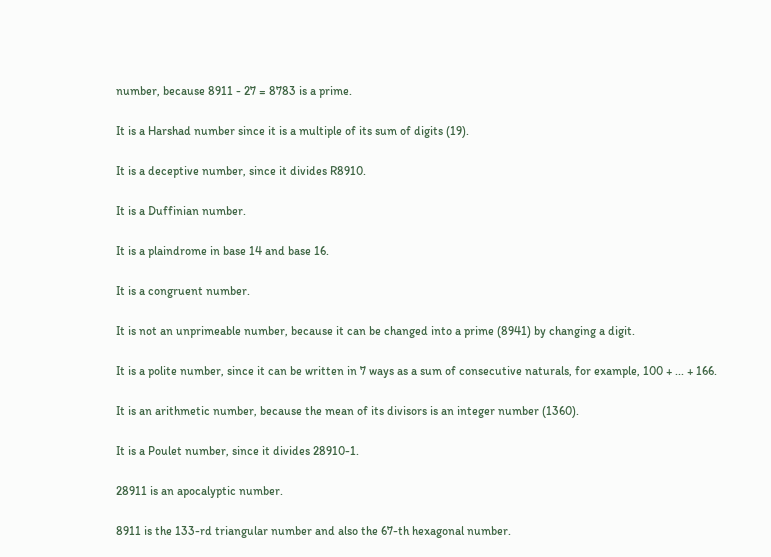number, because 8911 - 27 = 8783 is a prime.

It is a Harshad number since it is a multiple of its sum of digits (19).

It is a deceptive number, since it divides R8910.

It is a Duffinian number.

It is a plaindrome in base 14 and base 16.

It is a congruent number.

It is not an unprimeable number, because it can be changed into a prime (8941) by changing a digit.

It is a polite number, since it can be written in 7 ways as a sum of consecutive naturals, for example, 100 + ... + 166.

It is an arithmetic number, because the mean of its divisors is an integer number (1360).

It is a Poulet number, since it divides 28910-1.

28911 is an apocalyptic number.

8911 is the 133-rd triangular number and also the 67-th hexagonal number.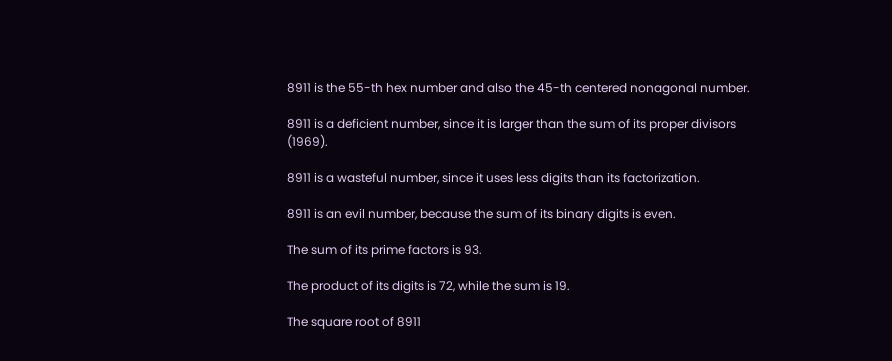8911 is the 55-th hex number and also the 45-th centered nonagonal number.

8911 is a deficient number, since it is larger than the sum of its proper divisors (1969).

8911 is a wasteful number, since it uses less digits than its factorization.

8911 is an evil number, because the sum of its binary digits is even.

The sum of its prime factors is 93.

The product of its digits is 72, while the sum is 19.

The square root of 8911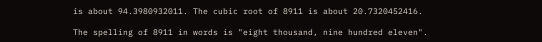is about 94.3980932011. The cubic root of 8911 is about 20.7320452416.

The spelling of 8911 in words is "eight thousand, nine hundred eleven".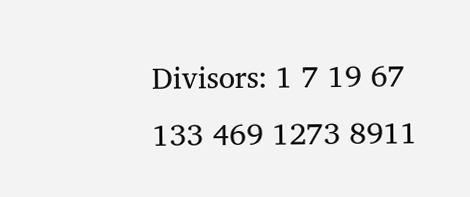Divisors: 1 7 19 67 133 469 1273 8911